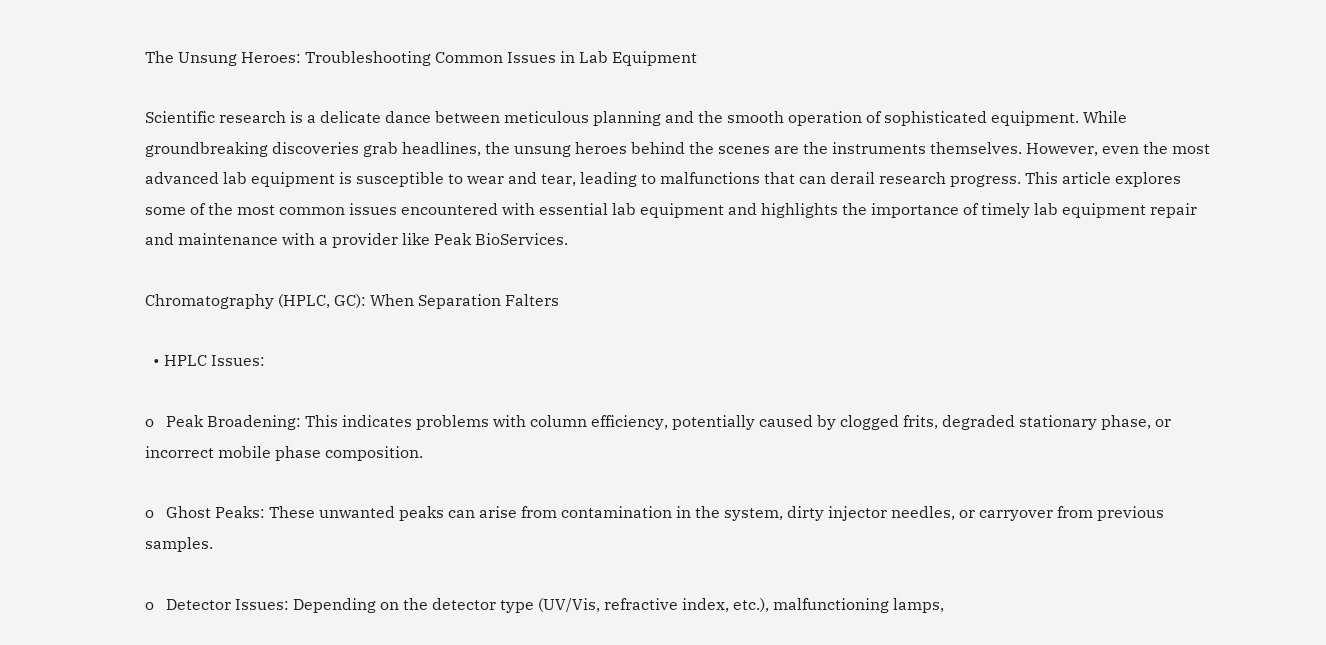The Unsung Heroes: Troubleshooting Common Issues in Lab Equipment

Scientific research is a delicate dance between meticulous planning and the smooth operation of sophisticated equipment. While groundbreaking discoveries grab headlines, the unsung heroes behind the scenes are the instruments themselves. However, even the most advanced lab equipment is susceptible to wear and tear, leading to malfunctions that can derail research progress. This article explores some of the most common issues encountered with essential lab equipment and highlights the importance of timely lab equipment repair and maintenance with a provider like Peak BioServices.

Chromatography (HPLC, GC): When Separation Falters

  • HPLC Issues:

o   Peak Broadening: This indicates problems with column efficiency, potentially caused by clogged frits, degraded stationary phase, or incorrect mobile phase composition.

o   Ghost Peaks: These unwanted peaks can arise from contamination in the system, dirty injector needles, or carryover from previous samples.

o   Detector Issues: Depending on the detector type (UV/Vis, refractive index, etc.), malfunctioning lamps,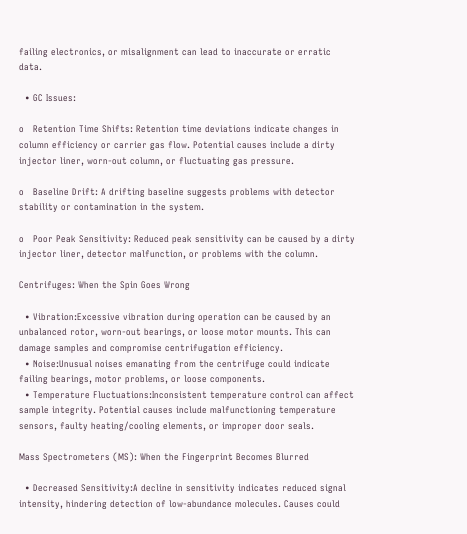failing electronics, or misalignment can lead to inaccurate or erratic data.

  • GC Issues:

o   Retention Time Shifts: Retention time deviations indicate changes in column efficiency or carrier gas flow. Potential causes include a dirty injector liner, worn-out column, or fluctuating gas pressure.

o   Baseline Drift: A drifting baseline suggests problems with detector stability or contamination in the system.

o   Poor Peak Sensitivity: Reduced peak sensitivity can be caused by a dirty injector liner, detector malfunction, or problems with the column.

Centrifuges: When the Spin Goes Wrong

  • Vibration:Excessive vibration during operation can be caused by an unbalanced rotor, worn-out bearings, or loose motor mounts. This can damage samples and compromise centrifugation efficiency.
  • Noise:Unusual noises emanating from the centrifuge could indicate failing bearings, motor problems, or loose components.
  • Temperature Fluctuations:Inconsistent temperature control can affect sample integrity. Potential causes include malfunctioning temperature sensors, faulty heating/cooling elements, or improper door seals.

Mass Spectrometers (MS): When the Fingerprint Becomes Blurred

  • Decreased Sensitivity:A decline in sensitivity indicates reduced signal intensity, hindering detection of low-abundance molecules. Causes could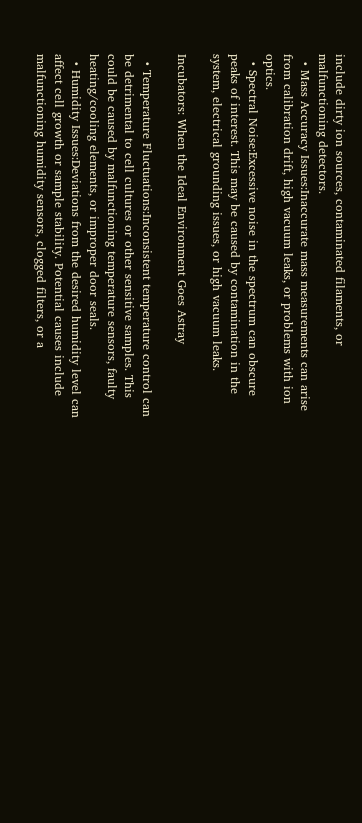include dirty ion sources, contaminated filaments, or malfunctioning detectors.
  • Mass Accuracy Issues:Inaccurate mass measurements can arise from calibration drift, high vacuum leaks, or problems with ion optics.
  • Spectral Noise:Excessive noise in the spectrum can obscure peaks of interest. This may be caused by contamination in the system, electrical grounding issues, or high vacuum leaks.

Incubators: When the Ideal Environment Goes Astray

  • Temperature Fluctuations:Inconsistent temperature control can be detrimental to cell cultures or other sensitive samples. This could be caused by malfunctioning temperature sensors, faulty heating/cooling elements, or improper door seals.
  • Humidity Issues:Deviations from the desired humidity level can affect cell growth or sample stability. Potential causes include malfunctioning humidity sensors, clogged filters, or a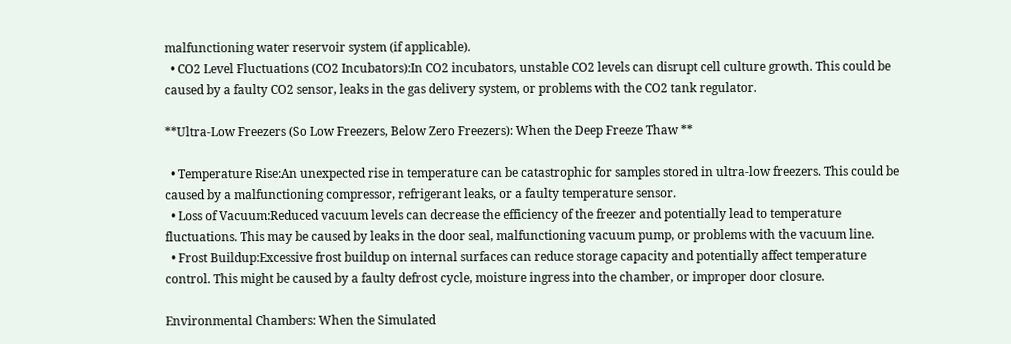malfunctioning water reservoir system (if applicable).
  • CO2 Level Fluctuations (CO2 Incubators):In CO2 incubators, unstable CO2 levels can disrupt cell culture growth. This could be caused by a faulty CO2 sensor, leaks in the gas delivery system, or problems with the CO2 tank regulator.

**Ultra-Low Freezers (So Low Freezers, Below Zero Freezers): When the Deep Freeze Thaw **

  • Temperature Rise:An unexpected rise in temperature can be catastrophic for samples stored in ultra-low freezers. This could be caused by a malfunctioning compressor, refrigerant leaks, or a faulty temperature sensor.
  • Loss of Vacuum:Reduced vacuum levels can decrease the efficiency of the freezer and potentially lead to temperature fluctuations. This may be caused by leaks in the door seal, malfunctioning vacuum pump, or problems with the vacuum line.
  • Frost Buildup:Excessive frost buildup on internal surfaces can reduce storage capacity and potentially affect temperature control. This might be caused by a faulty defrost cycle, moisture ingress into the chamber, or improper door closure.

Environmental Chambers: When the Simulated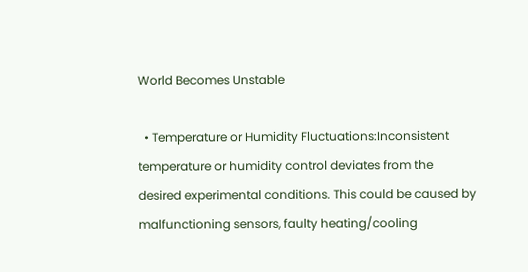World Becomes Unstable

  • Temperature or Humidity Fluctuations:Inconsistent temperature or humidity control deviates from the desired experimental conditions. This could be caused by malfunctioning sensors, faulty heating/cooling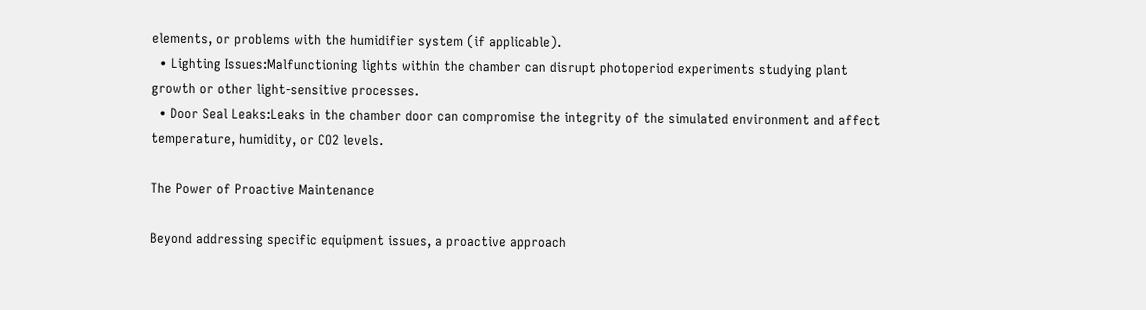elements, or problems with the humidifier system (if applicable).
  • Lighting Issues:Malfunctioning lights within the chamber can disrupt photoperiod experiments studying plant growth or other light-sensitive processes.
  • Door Seal Leaks:Leaks in the chamber door can compromise the integrity of the simulated environment and affect temperature, humidity, or CO2 levels.

The Power of Proactive Maintenance

Beyond addressing specific equipment issues, a proactive approach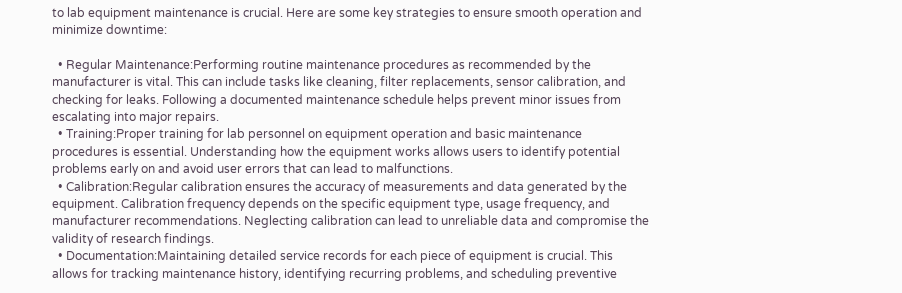to lab equipment maintenance is crucial. Here are some key strategies to ensure smooth operation and minimize downtime:

  • Regular Maintenance:Performing routine maintenance procedures as recommended by the manufacturer is vital. This can include tasks like cleaning, filter replacements, sensor calibration, and checking for leaks. Following a documented maintenance schedule helps prevent minor issues from escalating into major repairs.
  • Training:Proper training for lab personnel on equipment operation and basic maintenance procedures is essential. Understanding how the equipment works allows users to identify potential problems early on and avoid user errors that can lead to malfunctions.
  • Calibration:Regular calibration ensures the accuracy of measurements and data generated by the equipment. Calibration frequency depends on the specific equipment type, usage frequency, and manufacturer recommendations. Neglecting calibration can lead to unreliable data and compromise the validity of research findings.
  • Documentation:Maintaining detailed service records for each piece of equipment is crucial. This allows for tracking maintenance history, identifying recurring problems, and scheduling preventive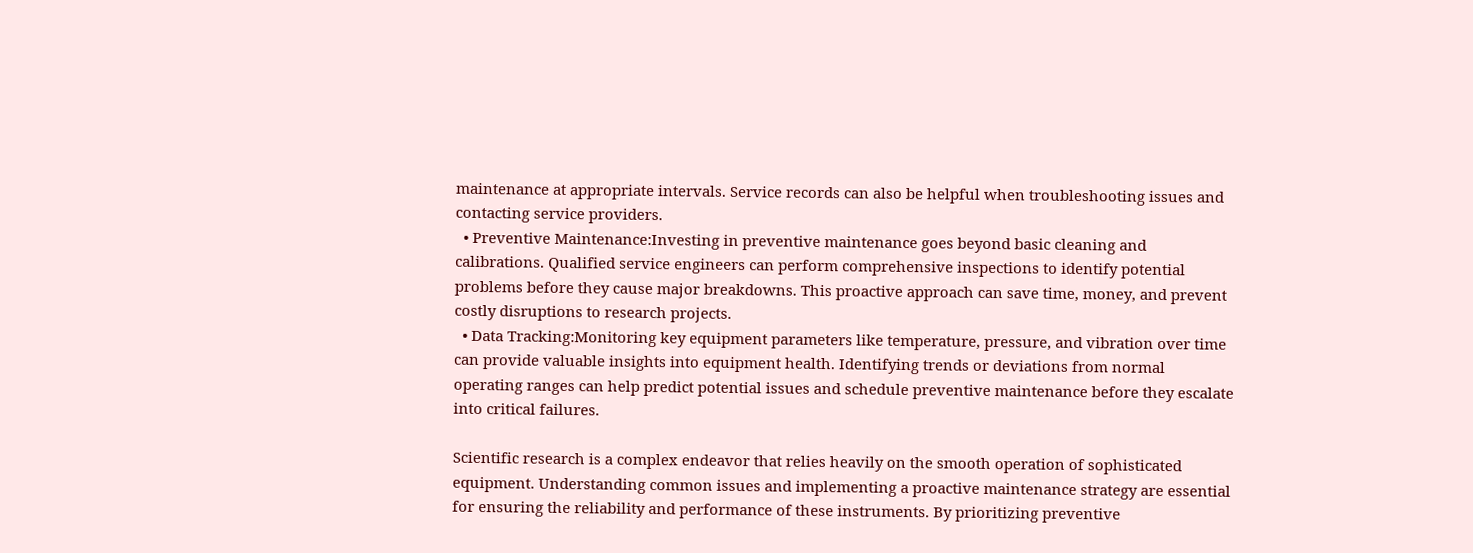maintenance at appropriate intervals. Service records can also be helpful when troubleshooting issues and contacting service providers.
  • Preventive Maintenance:Investing in preventive maintenance goes beyond basic cleaning and calibrations. Qualified service engineers can perform comprehensive inspections to identify potential problems before they cause major breakdowns. This proactive approach can save time, money, and prevent costly disruptions to research projects.
  • Data Tracking:Monitoring key equipment parameters like temperature, pressure, and vibration over time can provide valuable insights into equipment health. Identifying trends or deviations from normal operating ranges can help predict potential issues and schedule preventive maintenance before they escalate into critical failures.

Scientific research is a complex endeavor that relies heavily on the smooth operation of sophisticated equipment. Understanding common issues and implementing a proactive maintenance strategy are essential for ensuring the reliability and performance of these instruments. By prioritizing preventive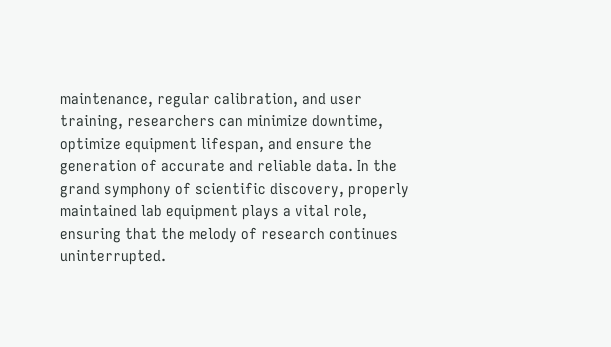maintenance, regular calibration, and user training, researchers can minimize downtime, optimize equipment lifespan, and ensure the generation of accurate and reliable data. In the grand symphony of scientific discovery, properly maintained lab equipment plays a vital role, ensuring that the melody of research continues uninterrupted.